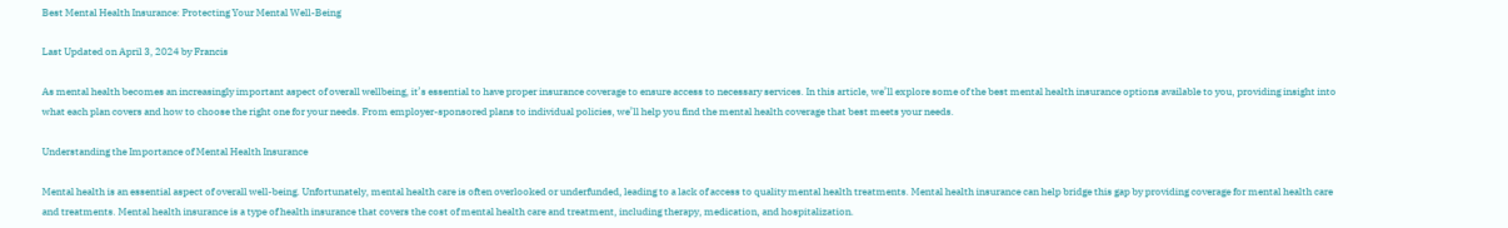Best Mental Health Insurance: Protecting Your Mental Well-Being

Last Updated on April 3, 2024 by Francis

As mental health becomes an increasingly important aspect of overall wellbeing, it’s essential to have proper insurance coverage to ensure access to necessary services. In this article, we’ll explore some of the best mental health insurance options available to you, providing insight into what each plan covers and how to choose the right one for your needs. From employer-sponsored plans to individual policies, we’ll help you find the mental health coverage that best meets your needs.

Understanding the Importance of Mental Health Insurance

Mental health is an essential aspect of overall well-being. Unfortunately, mental health care is often overlooked or underfunded, leading to a lack of access to quality mental health treatments. Mental health insurance can help bridge this gap by providing coverage for mental health care and treatments. Mental health insurance is a type of health insurance that covers the cost of mental health care and treatment, including therapy, medication, and hospitalization.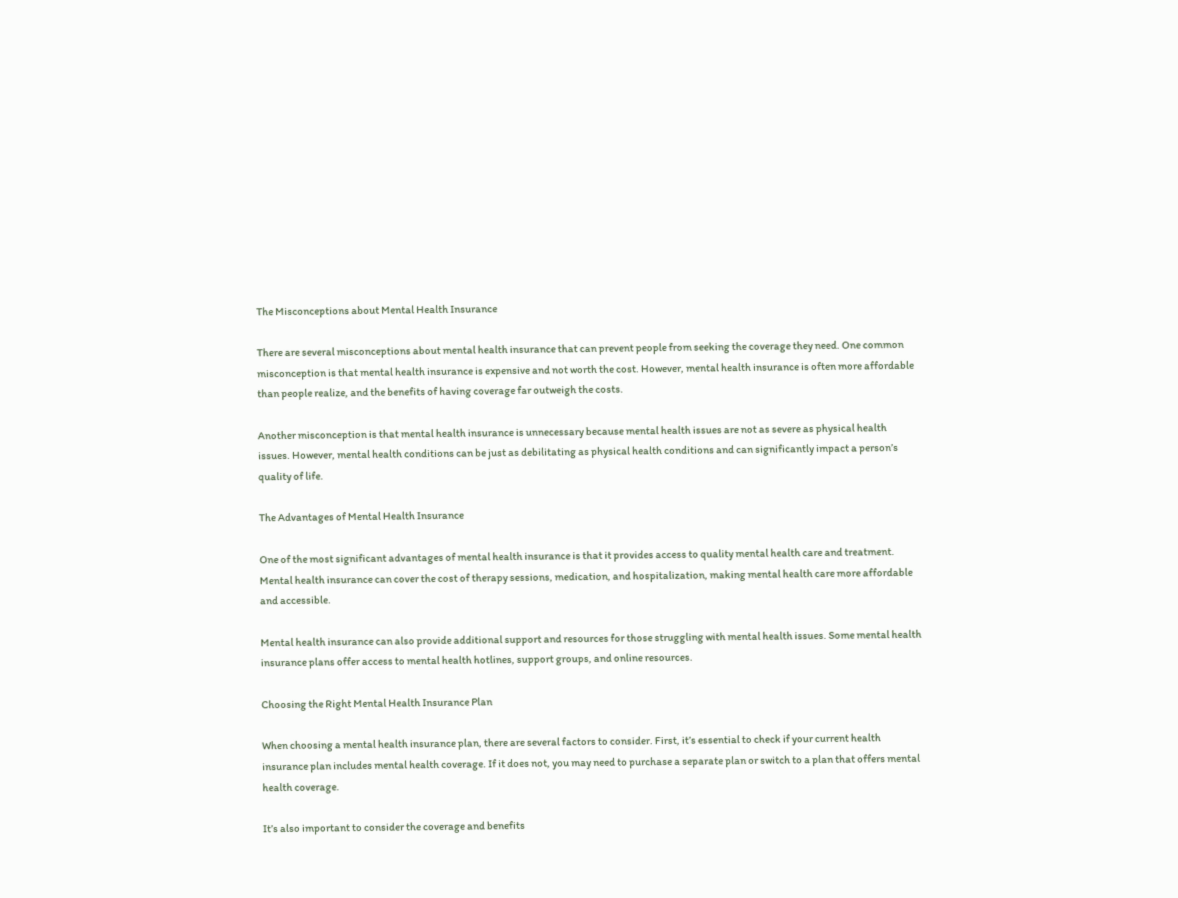The Misconceptions about Mental Health Insurance

There are several misconceptions about mental health insurance that can prevent people from seeking the coverage they need. One common misconception is that mental health insurance is expensive and not worth the cost. However, mental health insurance is often more affordable than people realize, and the benefits of having coverage far outweigh the costs.

Another misconception is that mental health insurance is unnecessary because mental health issues are not as severe as physical health issues. However, mental health conditions can be just as debilitating as physical health conditions and can significantly impact a person’s quality of life.

The Advantages of Mental Health Insurance

One of the most significant advantages of mental health insurance is that it provides access to quality mental health care and treatment. Mental health insurance can cover the cost of therapy sessions, medication, and hospitalization, making mental health care more affordable and accessible.

Mental health insurance can also provide additional support and resources for those struggling with mental health issues. Some mental health insurance plans offer access to mental health hotlines, support groups, and online resources.

Choosing the Right Mental Health Insurance Plan

When choosing a mental health insurance plan, there are several factors to consider. First, it’s essential to check if your current health insurance plan includes mental health coverage. If it does not, you may need to purchase a separate plan or switch to a plan that offers mental health coverage.

It’s also important to consider the coverage and benefits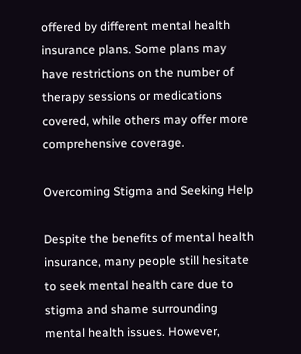offered by different mental health insurance plans. Some plans may have restrictions on the number of therapy sessions or medications covered, while others may offer more comprehensive coverage.

Overcoming Stigma and Seeking Help

Despite the benefits of mental health insurance, many people still hesitate to seek mental health care due to stigma and shame surrounding mental health issues. However,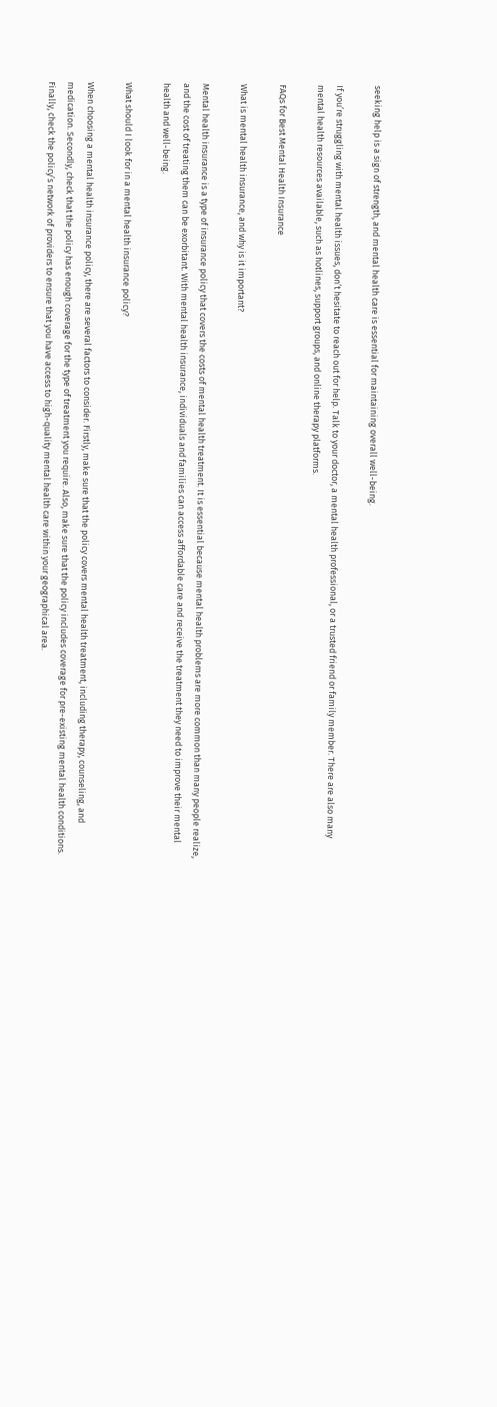seeking help is a sign of strength, and mental health care is essential for maintaining overall well-being.

If you’re struggling with mental health issues, don’t hesitate to reach out for help. Talk to your doctor, a mental health professional, or a trusted friend or family member. There are also many mental health resources available, such as hotlines, support groups, and online therapy platforms.

FAQs for Best Mental Health Insurance

What is mental health insurance, and why is it important?

Mental health insurance is a type of insurance policy that covers the costs of mental health treatment. It is essential because mental health problems are more common than many people realize, and the cost of treating them can be exorbitant. With mental health insurance, individuals and families can access affordable care and receive the treatment they need to improve their mental health and well-being.

What should I look for in a mental health insurance policy?

When choosing a mental health insurance policy, there are several factors to consider. Firstly, make sure that the policy covers mental health treatment, including therapy, counseling, and medication. Secondly, check that the policy has enough coverage for the type of treatment you require. Also, make sure that the policy includes coverage for pre-existing mental health conditions. Finally, check the policy’s network of providers to ensure that you have access to high-quality mental health care within your geographical area.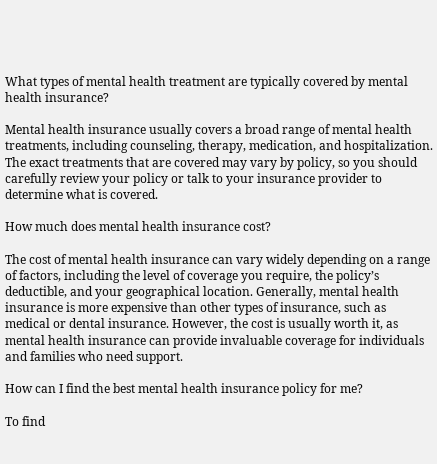What types of mental health treatment are typically covered by mental health insurance?

Mental health insurance usually covers a broad range of mental health treatments, including counseling, therapy, medication, and hospitalization. The exact treatments that are covered may vary by policy, so you should carefully review your policy or talk to your insurance provider to determine what is covered.

How much does mental health insurance cost?

The cost of mental health insurance can vary widely depending on a range of factors, including the level of coverage you require, the policy’s deductible, and your geographical location. Generally, mental health insurance is more expensive than other types of insurance, such as medical or dental insurance. However, the cost is usually worth it, as mental health insurance can provide invaluable coverage for individuals and families who need support.

How can I find the best mental health insurance policy for me?

To find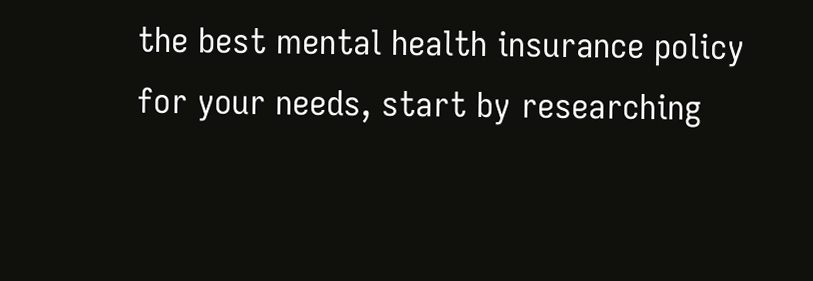the best mental health insurance policy for your needs, start by researching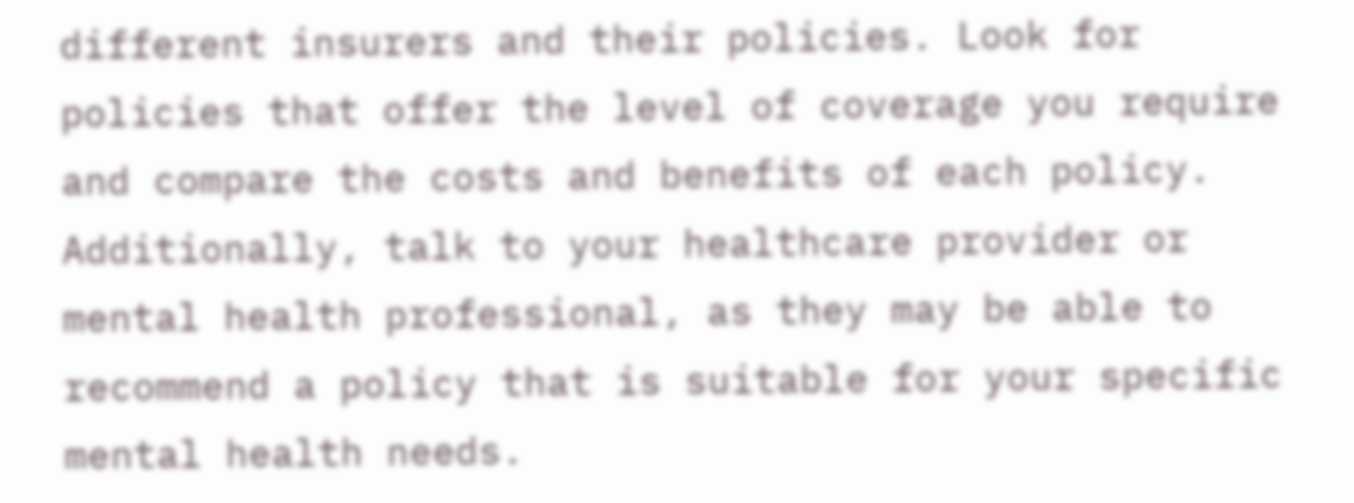different insurers and their policies. Look for policies that offer the level of coverage you require and compare the costs and benefits of each policy. Additionally, talk to your healthcare provider or mental health professional, as they may be able to recommend a policy that is suitable for your specific mental health needs.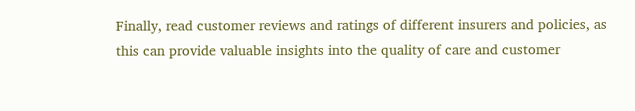Finally, read customer reviews and ratings of different insurers and policies, as this can provide valuable insights into the quality of care and customer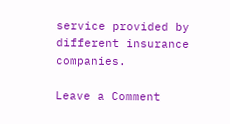service provided by different insurance companies.

Leave a Comment